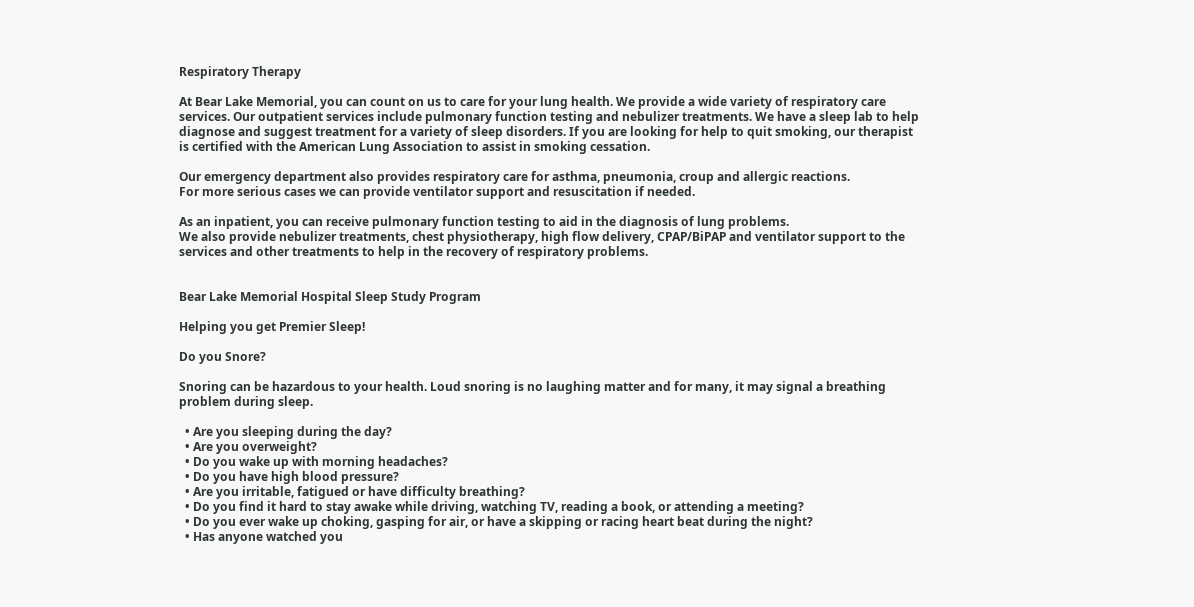Respiratory Therapy

At Bear Lake Memorial, you can count on us to care for your lung health. We provide a wide variety of respiratory care services. Our outpatient services include pulmonary function testing and nebulizer treatments. We have a sleep lab to help diagnose and suggest treatment for a variety of sleep disorders. If you are looking for help to quit smoking, our therapist is certified with the American Lung Association to assist in smoking cessation.

Our emergency department also provides respiratory care for asthma, pneumonia, croup and allergic reactions.
For more serious cases we can provide ventilator support and resuscitation if needed.

As an inpatient, you can receive pulmonary function testing to aid in the diagnosis of lung problems.
We also provide nebulizer treatments, chest physiotherapy, high flow delivery, CPAP/BiPAP and ventilator support to the services and other treatments to help in the recovery of respiratory problems.


Bear Lake Memorial Hospital Sleep Study Program

Helping you get Premier Sleep!

Do you Snore?

Snoring can be hazardous to your health. Loud snoring is no laughing matter and for many, it may signal a breathing problem during sleep.

  • Are you sleeping during the day?
  • Are you overweight?
  • Do you wake up with morning headaches?
  • Do you have high blood pressure?
  • Are you irritable, fatigued or have difficulty breathing?
  • Do you find it hard to stay awake while driving, watching TV, reading a book, or attending a meeting?
  • Do you ever wake up choking, gasping for air, or have a skipping or racing heart beat during the night?
  • Has anyone watched you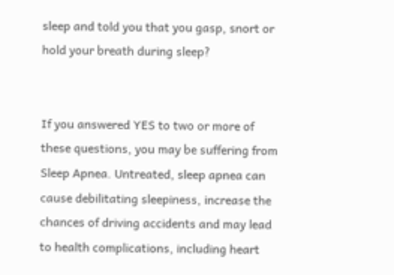sleep and told you that you gasp, snort or hold your breath during sleep?


If you answered YES to two or more of these questions, you may be suffering from Sleep Apnea. Untreated, sleep apnea can cause debilitating sleepiness, increase the chances of driving accidents and may lead to health complications, including heart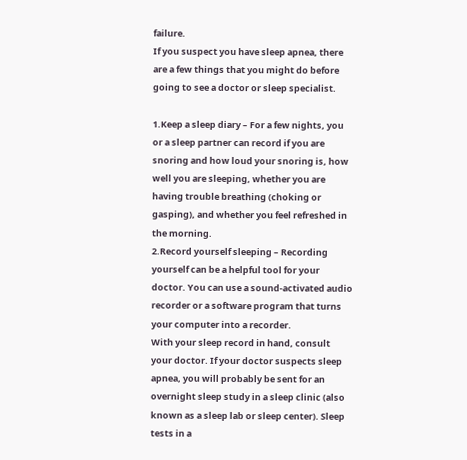failure.
If you suspect you have sleep apnea, there are a few things that you might do before going to see a doctor or sleep specialist.

1.Keep a sleep diary – For a few nights, you or a sleep partner can record if you are snoring and how loud your snoring is, how well you are sleeping, whether you are having trouble breathing (choking or gasping), and whether you feel refreshed in the morning.
2.Record yourself sleeping – Recording yourself can be a helpful tool for your doctor. You can use a sound-activated audio recorder or a software program that turns your computer into a recorder.
With your sleep record in hand, consult your doctor. If your doctor suspects sleep apnea, you will probably be sent for an overnight sleep study in a sleep clinic (also known as a sleep lab or sleep center). Sleep tests in a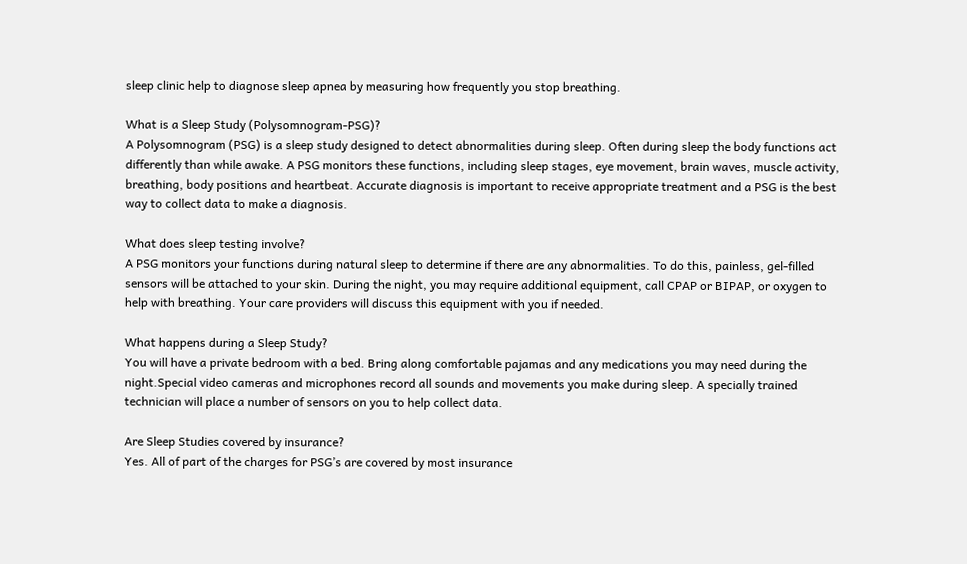sleep clinic help to diagnose sleep apnea by measuring how frequently you stop breathing.

What is a Sleep Study (Polysomnogram-PSG)?
A Polysomnogram (PSG) is a sleep study designed to detect abnormalities during sleep. Often during sleep the body functions act differently than while awake. A PSG monitors these functions, including sleep stages, eye movement, brain waves, muscle activity, breathing, body positions and heartbeat. Accurate diagnosis is important to receive appropriate treatment and a PSG is the best way to collect data to make a diagnosis.

What does sleep testing involve?
A PSG monitors your functions during natural sleep to determine if there are any abnormalities. To do this, painless, gel-filled sensors will be attached to your skin. During the night, you may require additional equipment, call CPAP or BIPAP, or oxygen to help with breathing. Your care providers will discuss this equipment with you if needed.

What happens during a Sleep Study?
You will have a private bedroom with a bed. Bring along comfortable pajamas and any medications you may need during the night.Special video cameras and microphones record all sounds and movements you make during sleep. A specially trained technician will place a number of sensors on you to help collect data.

Are Sleep Studies covered by insurance?
Yes. All of part of the charges for PSG’s are covered by most insurance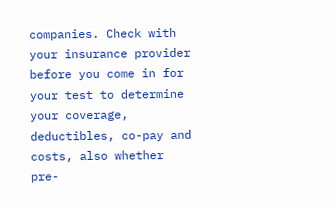companies. Check with your insurance provider before you come in for your test to determine your coverage, deductibles, co-pay and costs, also whether pre-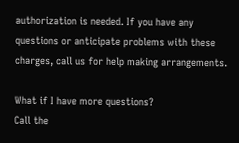authorization is needed. If you have any questions or anticipate problems with these charges, call us for help making arrangements.

What if I have more questions?
Call the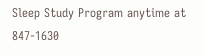Sleep Study Program anytime at 847-1630